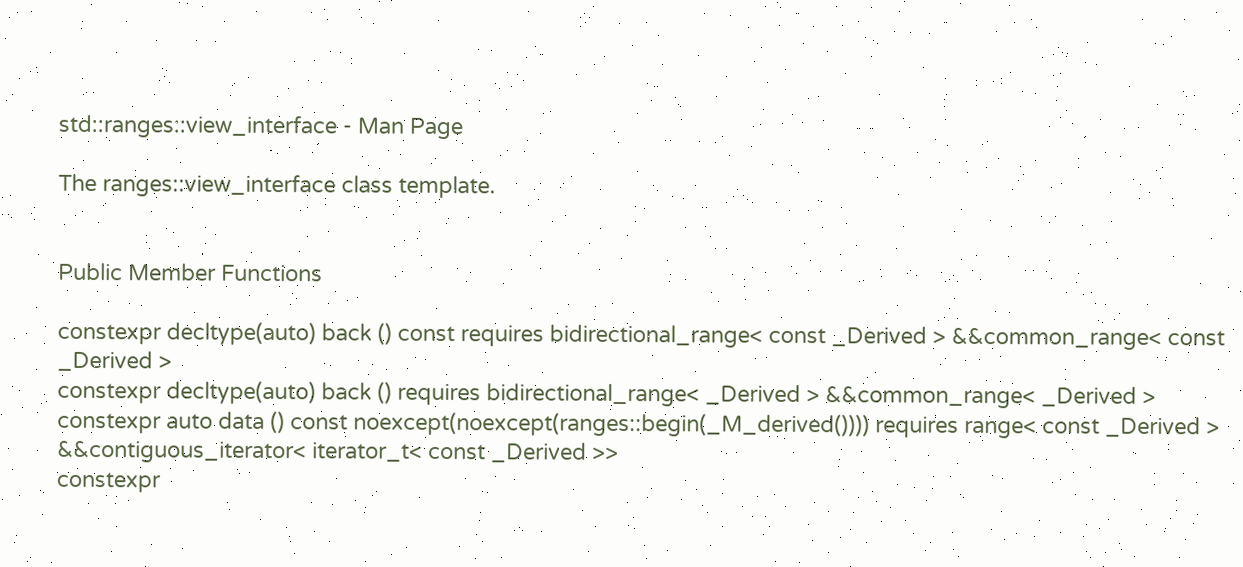std::ranges::view_interface - Man Page

The ranges::view_interface class template.


Public Member Functions

constexpr decltype(auto) back () const requires bidirectional_range< const _Derived > &&common_range< const _Derived >
constexpr decltype(auto) back () requires bidirectional_range< _Derived > &&common_range< _Derived >
constexpr auto data () const noexcept(noexcept(ranges::begin(_M_derived()))) requires range< const _Derived > &&contiguous_iterator< iterator_t< const _Derived >>
constexpr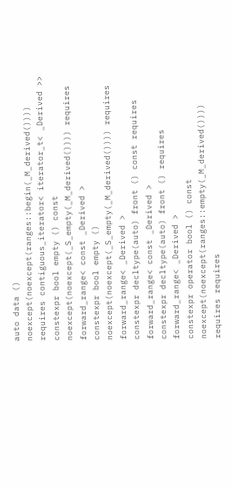auto data () noexcept(noexcept(ranges::begin(_M_derived()))) requires contiguous_iterator< iterator_t< _Derived >>
constexpr bool empty () const noexcept(noexcept(_S_empty(_M_derived()))) requires forward_range< const _Derived >
constexpr bool empty () noexcept(noexcept(_S_empty(_M_derived()))) requires forward_range< _Derived >
constexpr decltype(auto) front () const requires forward_range< const _Derived >
constexpr decltype(auto) front () requires forward_range< _Derived >
constexpr operator bool () const noexcept(noexcept(ranges::empty(_M_derived()))) requires requires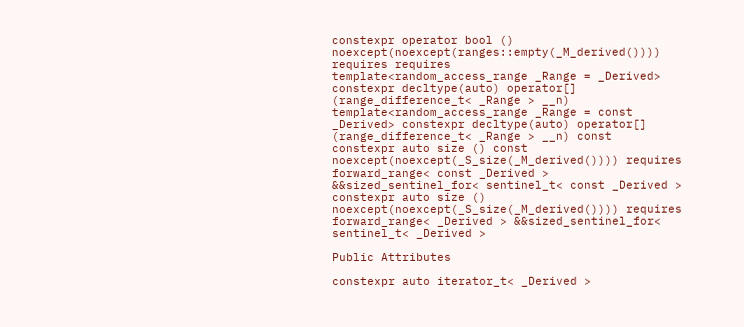constexpr operator bool () noexcept(noexcept(ranges::empty(_M_derived()))) requires requires
template<random_access_range _Range = _Derived> constexpr decltype(auto) operator[] (range_difference_t< _Range > __n)
template<random_access_range _Range = const _Derived> constexpr decltype(auto) operator[] (range_difference_t< _Range > __n) const
constexpr auto size () const noexcept(noexcept(_S_size(_M_derived()))) requires forward_range< const _Derived > &&sized_sentinel_for< sentinel_t< const _Derived >
constexpr auto size () noexcept(noexcept(_S_size(_M_derived()))) requires forward_range< _Derived > &&sized_sentinel_for< sentinel_t< _Derived >

Public Attributes

constexpr auto iterator_t< _Derived >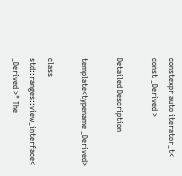constexpr auto iterator_t< const _Derived >

Detailed Description

template<typename _Derived>

class std::ranges::view_interface< _Derived >" The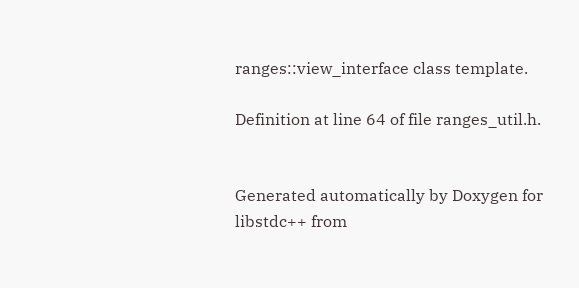ranges::view_interface class template.

Definition at line 64 of file ranges_util.h.


Generated automatically by Doxygen for libstdc++ from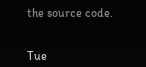the source code.


Tue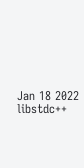Jan 18 2022 libstdc++